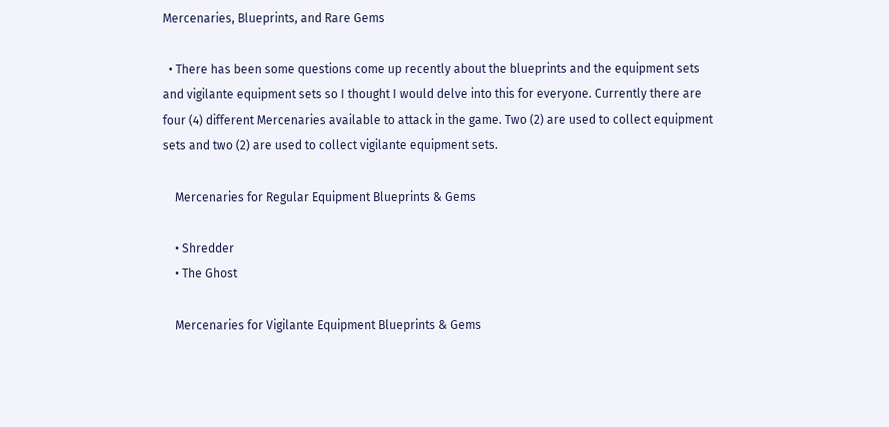Mercenaries, Blueprints, and Rare Gems

  • There has been some questions come up recently about the blueprints and the equipment sets and vigilante equipment sets so I thought I would delve into this for everyone. Currently there are four (4) different Mercenaries available to attack in the game. Two (2) are used to collect equipment sets and two (2) are used to collect vigilante equipment sets.

    Mercenaries for Regular Equipment Blueprints & Gems

    • Shredder
    • The Ghost

    Mercenaries for Vigilante Equipment Blueprints & Gems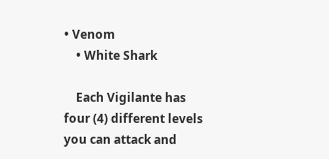• Venom
    • White Shark

    Each Vigilante has four (4) different levels you can attack and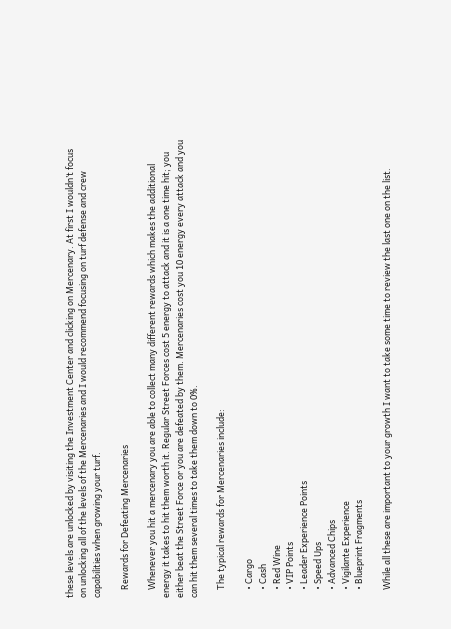these levels are unlocked by visiting the Investment Center and clicking on Mercenary. At first I wouldn’t focus on unlocking all of the levels of the Mercenaries and I would recommend focusing on turf defense and crew capabilities when growing your turf.

    Rewards for Defeating Mercenaries

    Whenever you hit a mercenary you are able to collect many different rewards which makes the additional energy it takes to hit them worth it. Regular Street Forces cost 5 energy to attack and it is a one time hit; you either beat the Street Force or you are defeated by them. Mercenaries cost you 10 energy every attack and you can hit them several times to take them down to 0%.

    The typical rewards for Mercenaries include:

    • Cargo
    • Cash
    • Red Wine
    • VIP Points
    • Leader Experience Points
    • Speed Ups
    • Advanced Chips
    • Vigilante Experience
    • Blueprint Fragments

    While all these are important to your growth I want to take some time to review the last one on the list.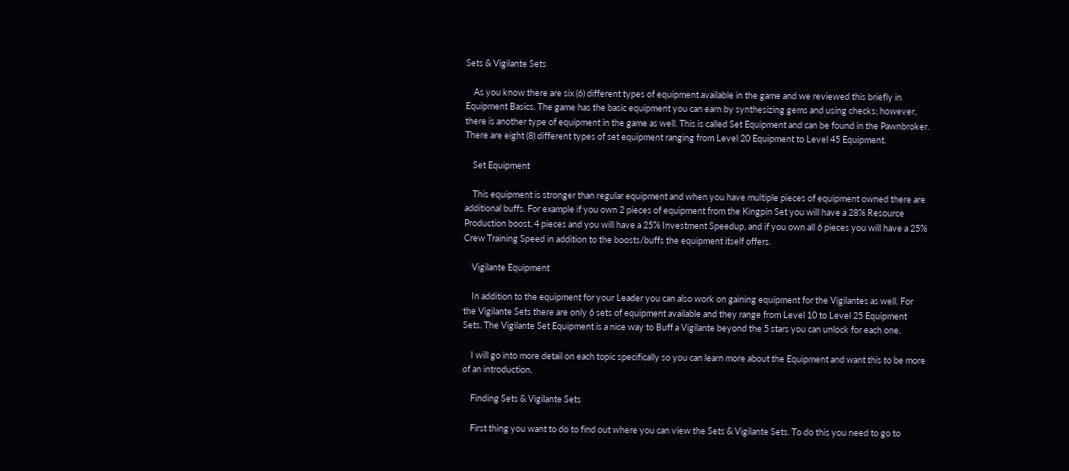Sets & Vigilante Sets

    As you know there are six (6) different types of equipment available in the game and we reviewed this briefly in Equipment Basics. The game has the basic equipment you can earn by synthesizing gems and using checks; however, there is another type of equipment in the game as well. This is called Set Equipment and can be found in the Pawnbroker. There are eight (8) different types of set equipment ranging from Level 20 Equipment to Level 45 Equipment.

    Set Equipment

    This equipment is stronger than regular equipment and when you have multiple pieces of equipment owned there are additional buffs. For example if you own 2 pieces of equipment from the Kingpin Set you will have a 28% Resource Production boost, 4 pieces and you will have a 25% Investment Speedup, and if you own all 6 pieces you will have a 25% Crew Training Speed in addition to the boosts/buffs the equipment itself offers.

    Vigilante Equipment

    In addition to the equipment for your Leader you can also work on gaining equipment for the Vigilantes as well. For the Vigilante Sets there are only 6 sets of equipment available and they range from Level 10 to Level 25 Equipment Sets. The Vigilante Set Equipment is a nice way to Buff a Vigilante beyond the 5 stars you can unlock for each one.

    I will go into more detail on each topic specifically so you can learn more about the Equipment and want this to be more of an introduction.

    Finding Sets & Vigilante Sets

    First thing you want to do to find out where you can view the Sets & Vigilante Sets. To do this you need to go to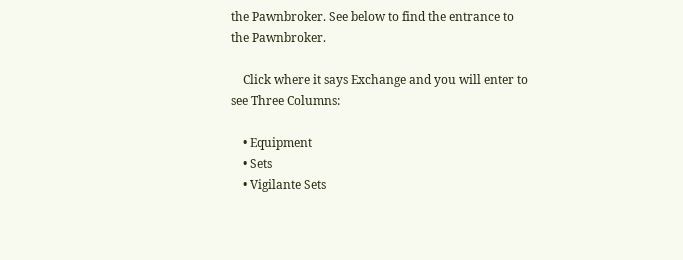the Pawnbroker. See below to find the entrance to the Pawnbroker.

    Click where it says Exchange and you will enter to see Three Columns:

    • Equipment
    • Sets
    • Vigilante Sets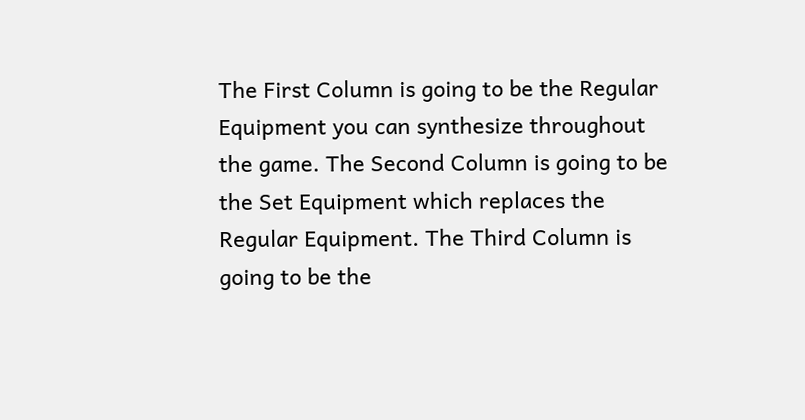The First Column is going to be the Regular Equipment you can synthesize throughout the game. The Second Column is going to be the Set Equipment which replaces the Regular Equipment. The Third Column is going to be the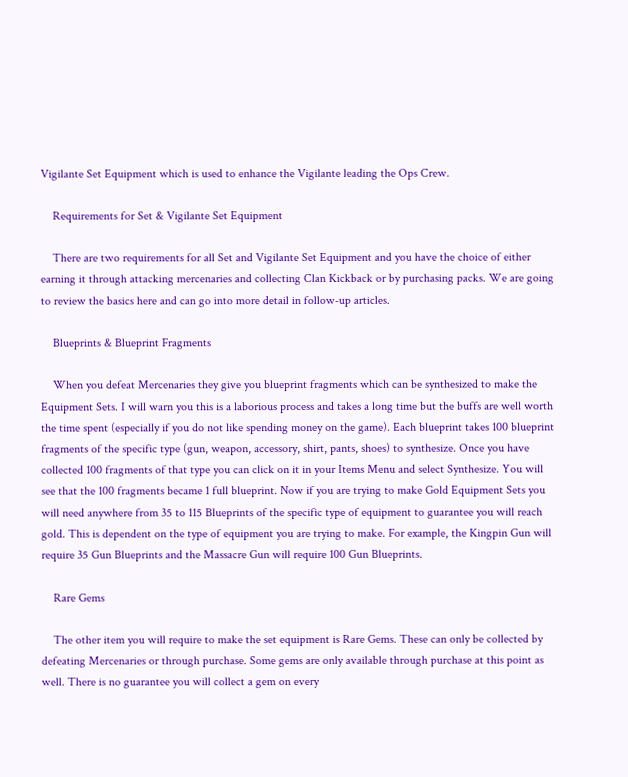Vigilante Set Equipment which is used to enhance the Vigilante leading the Ops Crew.

    Requirements for Set & Vigilante Set Equipment

    There are two requirements for all Set and Vigilante Set Equipment and you have the choice of either earning it through attacking mercenaries and collecting Clan Kickback or by purchasing packs. We are going to review the basics here and can go into more detail in follow-up articles.

    Blueprints & Blueprint Fragments

    When you defeat Mercenaries they give you blueprint fragments which can be synthesized to make the Equipment Sets. I will warn you this is a laborious process and takes a long time but the buffs are well worth the time spent (especially if you do not like spending money on the game). Each blueprint takes 100 blueprint fragments of the specific type (gun, weapon, accessory, shirt, pants, shoes) to synthesize. Once you have collected 100 fragments of that type you can click on it in your Items Menu and select Synthesize. You will see that the 100 fragments became 1 full blueprint. Now if you are trying to make Gold Equipment Sets you will need anywhere from 35 to 115 Blueprints of the specific type of equipment to guarantee you will reach gold. This is dependent on the type of equipment you are trying to make. For example, the Kingpin Gun will require 35 Gun Blueprints and the Massacre Gun will require 100 Gun Blueprints.

    Rare Gems

    The other item you will require to make the set equipment is Rare Gems. These can only be collected by defeating Mercenaries or through purchase. Some gems are only available through purchase at this point as well. There is no guarantee you will collect a gem on every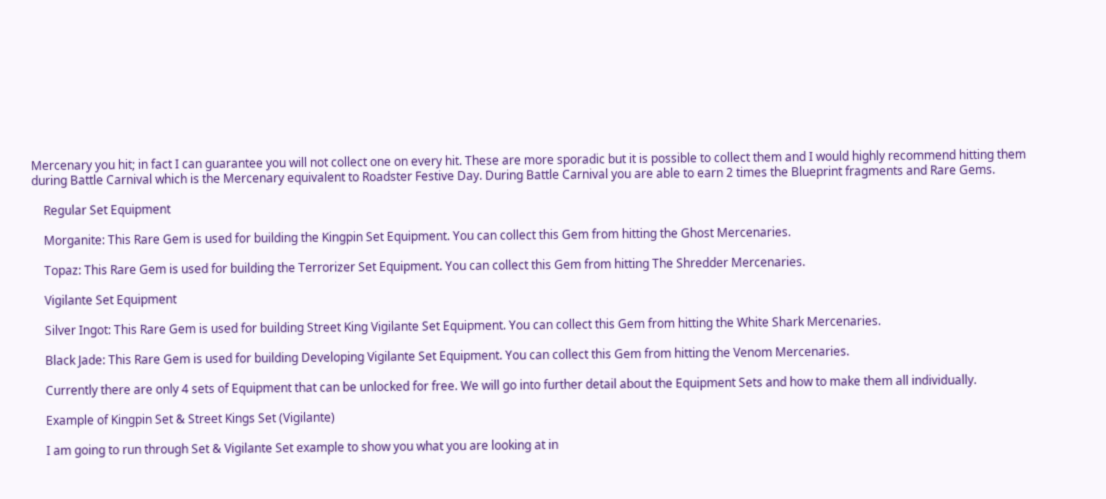Mercenary you hit; in fact I can guarantee you will not collect one on every hit. These are more sporadic but it is possible to collect them and I would highly recommend hitting them during Battle Carnival which is the Mercenary equivalent to Roadster Festive Day. During Battle Carnival you are able to earn 2 times the Blueprint fragments and Rare Gems.

    Regular Set Equipment

    Morganite: This Rare Gem is used for building the Kingpin Set Equipment. You can collect this Gem from hitting the Ghost Mercenaries.

    Topaz: This Rare Gem is used for building the Terrorizer Set Equipment. You can collect this Gem from hitting The Shredder Mercenaries.

    Vigilante Set Equipment

    Silver Ingot: This Rare Gem is used for building Street King Vigilante Set Equipment. You can collect this Gem from hitting the White Shark Mercenaries.

    Black Jade: This Rare Gem is used for building Developing Vigilante Set Equipment. You can collect this Gem from hitting the Venom Mercenaries.

    Currently there are only 4 sets of Equipment that can be unlocked for free. We will go into further detail about the Equipment Sets and how to make them all individually.

    Example of Kingpin Set & Street Kings Set (Vigilante)

    I am going to run through Set & Vigilante Set example to show you what you are looking at in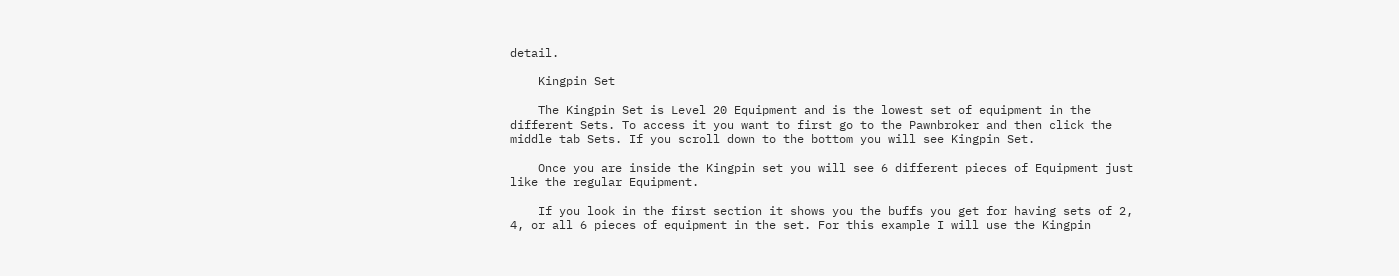detail.

    Kingpin Set

    The Kingpin Set is Level 20 Equipment and is the lowest set of equipment in the different Sets. To access it you want to first go to the Pawnbroker and then click the middle tab Sets. If you scroll down to the bottom you will see Kingpin Set.

    Once you are inside the Kingpin set you will see 6 different pieces of Equipment just like the regular Equipment.

    If you look in the first section it shows you the buffs you get for having sets of 2, 4, or all 6 pieces of equipment in the set. For this example I will use the Kingpin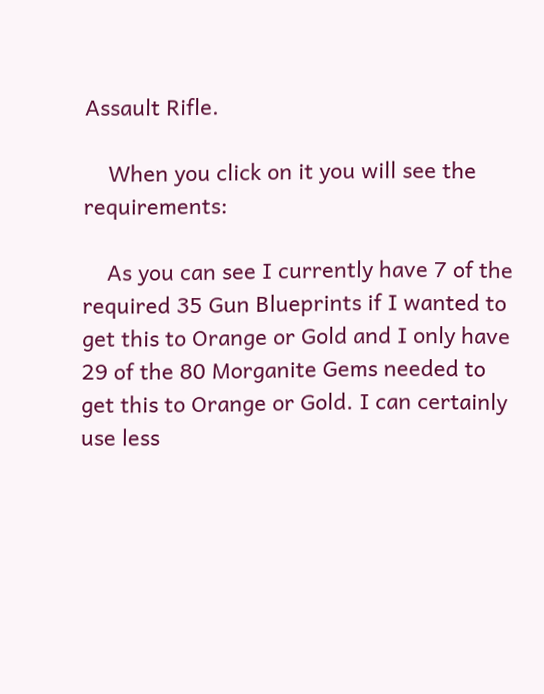Assault Rifle.

    When you click on it you will see the requirements:

    As you can see I currently have 7 of the required 35 Gun Blueprints if I wanted to get this to Orange or Gold and I only have 29 of the 80 Morganite Gems needed to get this to Orange or Gold. I can certainly use less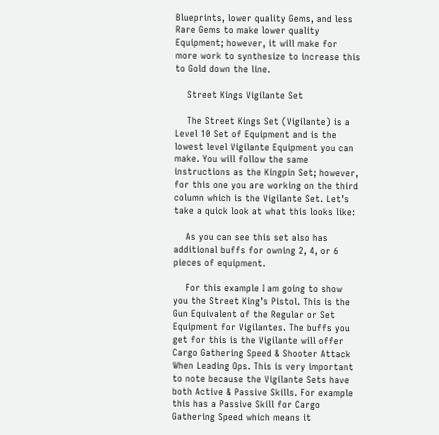Blueprints, lower quality Gems, and less Rare Gems to make lower quality Equipment; however, it will make for more work to synthesize to increase this to Gold down the line.

    Street Kings Vigilante Set

    The Street Kings Set (Vigilante) is a Level 10 Set of Equipment and is the lowest level Vigilante Equipment you can make. You will follow the same instructions as the Kingpin Set; however, for this one you are working on the third column which is the Vigilante Set. Let’s take a quick look at what this looks like:

    As you can see this set also has additional buffs for owning 2, 4, or 6 pieces of equipment.

    For this example I am going to show you the Street King’s Pistol. This is the Gun Equivalent of the Regular or Set Equipment for Vigilantes. The buffs you get for this is the Vigilante will offer Cargo Gathering Speed & Shooter Attack When Leading Ops. This is very important to note because the Vigilante Sets have both Active & Passive Skills. For example this has a Passive Skill for Cargo Gathering Speed which means it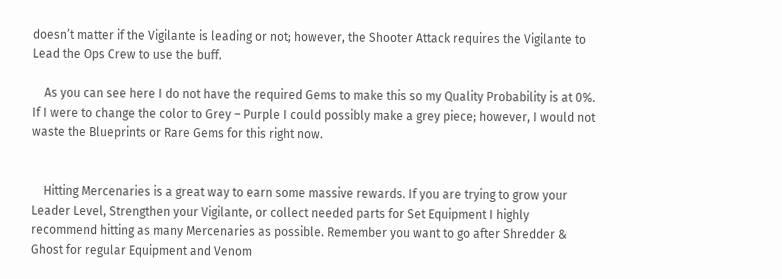doesn’t matter if the Vigilante is leading or not; however, the Shooter Attack requires the Vigilante to Lead the Ops Crew to use the buff.

    As you can see here I do not have the required Gems to make this so my Quality Probability is at 0%. If I were to change the color to Grey – Purple I could possibly make a grey piece; however, I would not waste the Blueprints or Rare Gems for this right now.


    Hitting Mercenaries is a great way to earn some massive rewards. If you are trying to grow your Leader Level, Strengthen your Vigilante, or collect needed parts for Set Equipment I highly recommend hitting as many Mercenaries as possible. Remember you want to go after Shredder & Ghost for regular Equipment and Venom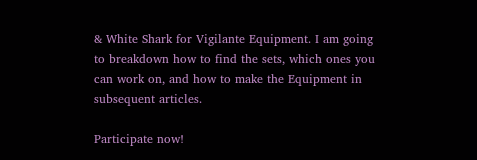& White Shark for Vigilante Equipment. I am going to breakdown how to find the sets, which ones you can work on, and how to make the Equipment in subsequent articles.

Participate now!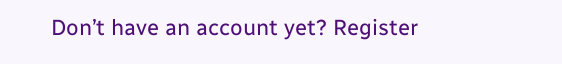Don’t have an account yet? Register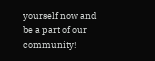yourself now and be a part of our community!